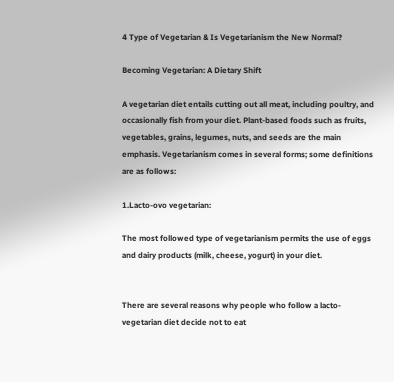4 Type of Vegetarian & Is Vegetarianism the New Normal?

Becoming Vegetarian: A Dietary Shift

A vegetarian diet entails cutting out all meat, including poultry, and occasionally fish from your diet. Plant-based foods such as fruits, vegetables, grains, legumes, nuts, and seeds are the main emphasis. Vegetarianism comes in several forms; some definitions are as follows:

1.Lacto-ovo vegetarian:

The most followed type of vegetarianism permits the use of eggs and dairy products (milk, cheese, yogurt) in your diet.


There are several reasons why people who follow a lacto-vegetarian diet decide not to eat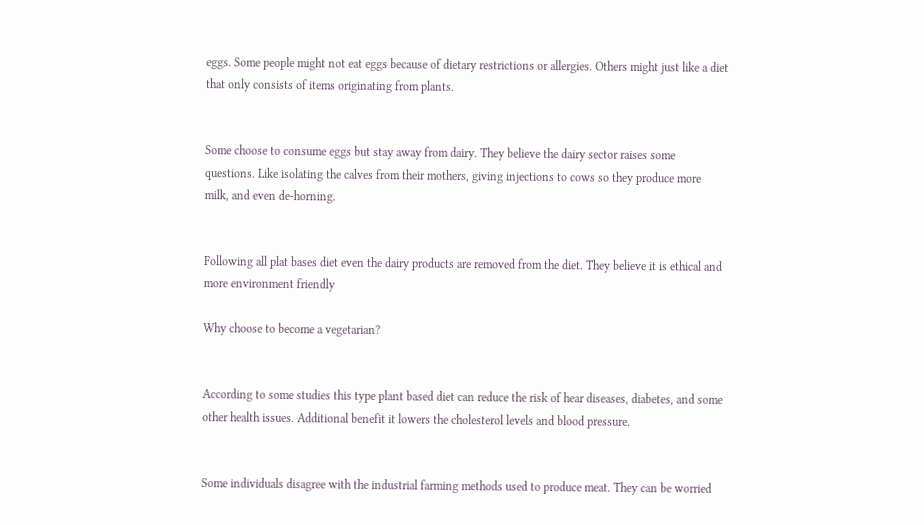eggs. Some people might not eat eggs because of dietary restrictions or allergies. Others might just like a diet that only consists of items originating from plants.


Some choose to consume eggs but stay away from dairy. They believe the dairy sector raises some questions. Like isolating the calves from their mothers, giving injections to cows so they produce more milk, and even de-horning.


Following all plat bases diet even the dairy products are removed from the diet. They believe it is ethical and more environment friendly

Why choose to become a vegetarian?


According to some studies this type plant based diet can reduce the risk of hear diseases, diabetes, and some other health issues. Additional benefit it lowers the cholesterol levels and blood pressure.


Some individuals disagree with the industrial farming methods used to produce meat. They can be worried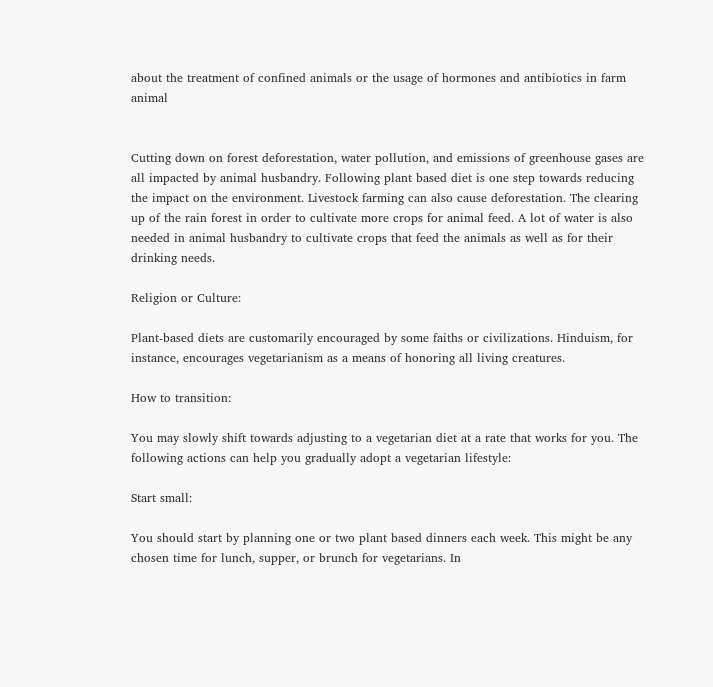about the treatment of confined animals or the usage of hormones and antibiotics in farm animal


Cutting down on forest deforestation, water pollution, and emissions of greenhouse gases are all impacted by animal husbandry. Following plant based diet is one step towards reducing the impact on the environment. Livestock farming can also cause deforestation. The clearing up of the rain forest in order to cultivate more crops for animal feed. A lot of water is also needed in animal husbandry to cultivate crops that feed the animals as well as for their drinking needs.

Religion or Culture:

Plant-based diets are customarily encouraged by some faiths or civilizations. Hinduism, for instance, encourages vegetarianism as a means of honoring all living creatures.

How to transition:

You may slowly shift towards adjusting to a vegetarian diet at a rate that works for you. The following actions can help you gradually adopt a vegetarian lifestyle:

Start small:

You should start by planning one or two plant based dinners each week. This might be any chosen time for lunch, supper, or brunch for vegetarians. In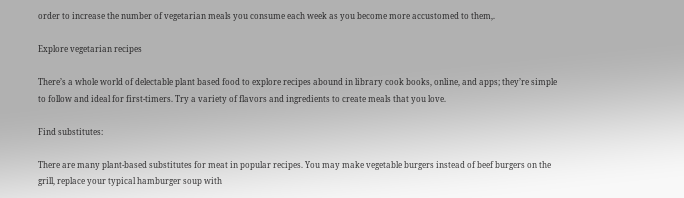order to increase the number of vegetarian meals you consume each week as you become more accustomed to them,.

Explore vegetarian recipes

There’s a whole world of delectable plant based food to explore recipes abound in library cook books, online, and apps; they’re simple to follow and ideal for first-timers. Try a variety of flavors and ingredients to create meals that you love.

Find substitutes:

There are many plant-based substitutes for meat in popular recipes. You may make vegetable burgers instead of beef burgers on the grill, replace your typical hamburger soup with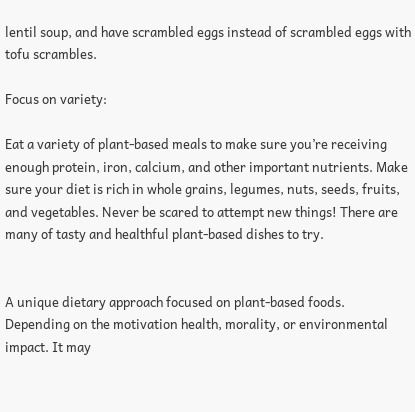lentil soup, and have scrambled eggs instead of scrambled eggs with tofu scrambles.

Focus on variety:

Eat a variety of plant-based meals to make sure you’re receiving enough protein, iron, calcium, and other important nutrients. Make sure your diet is rich in whole grains, legumes, nuts, seeds, fruits, and vegetables. Never be scared to attempt new things! There are many of tasty and healthful plant-based dishes to try.


A unique dietary approach focused on plant-based foods. Depending on the motivation health, morality, or environmental impact. It may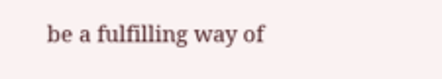be a fulfilling way of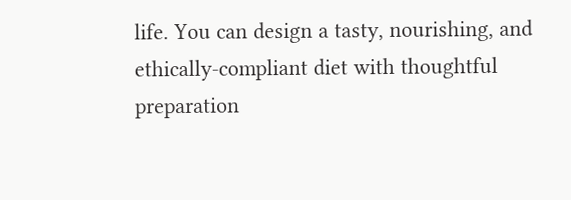life. You can design a tasty, nourishing, and ethically-compliant diet with thoughtful preparation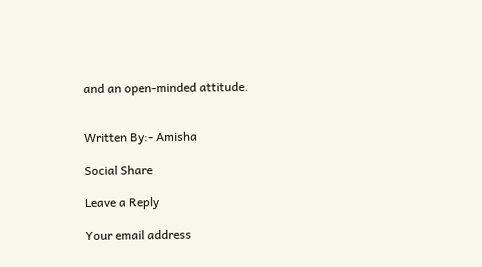and an open-minded attitude.


Written By:- Amisha

Social Share

Leave a Reply

Your email address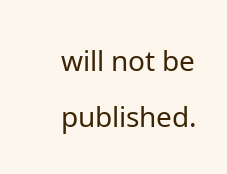will not be published.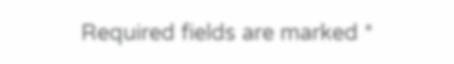Required fields are marked *